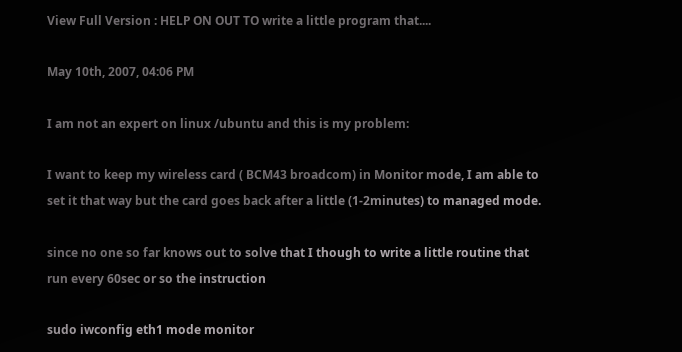View Full Version : HELP ON OUT TO write a little program that....

May 10th, 2007, 04:06 PM

I am not an expert on linux /ubuntu and this is my problem:

I want to keep my wireless card ( BCM43 broadcom) in Monitor mode, I am able to set it that way but the card goes back after a little (1-2minutes) to managed mode.

since no one so far knows out to solve that I though to write a little routine that run every 60sec or so the instruction

sudo iwconfig eth1 mode monitor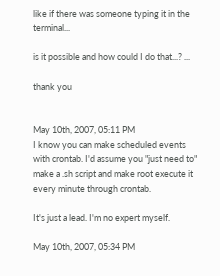like if there was someone typing it in the terminal...

is it possible and how could I do that...? ...

thank you


May 10th, 2007, 05:11 PM
I know you can make scheduled events with crontab. I'd assume you "just need to" make a .sh script and make root execute it every minute through crontab.

It's just a lead. I'm no expert myself.

May 10th, 2007, 05:34 PM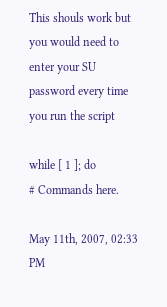This shouls work but you would need to enter your SU password every time you run the script

while [ 1 ]; do
# Commands here.

May 11th, 2007, 02:33 PM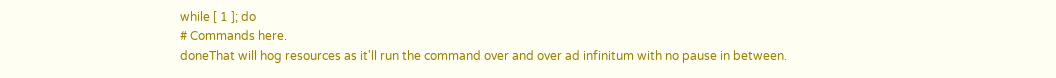while [ 1 ]; do
# Commands here.
doneThat will hog resources as it'll run the command over and over ad infinitum with no pause in between.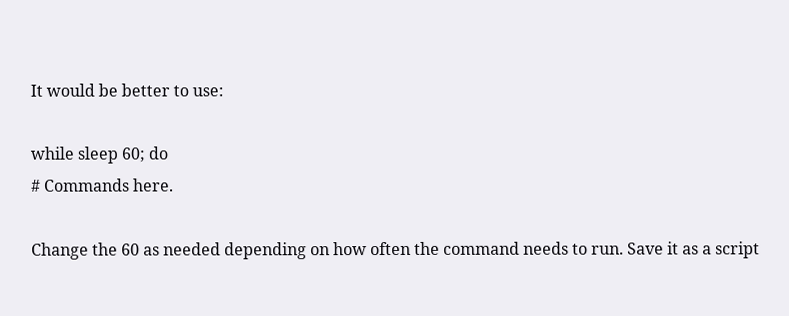It would be better to use:

while sleep 60; do
# Commands here.

Change the 60 as needed depending on how often the command needs to run. Save it as a script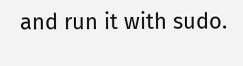and run it with sudo.